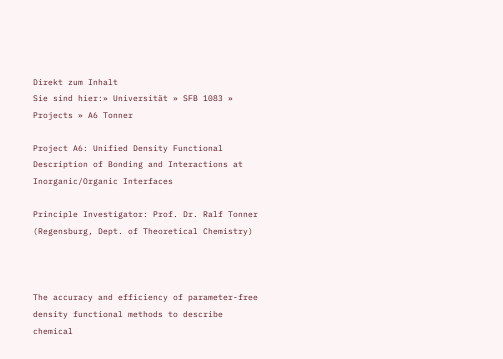Direkt zum Inhalt
Sie sind hier:» Universität » SFB 1083 » Projects » A6 Tonner

Project A6: Unified Density Functional Description of Bonding and Interactions at Inorganic/Organic Interfaces

Principle Investigator: Prof. Dr. Ralf Tonner (Regensburg, Dept. of Theoretical Chemistry)



The accuracy and efficiency of parameter-free density functional methods to describe chemical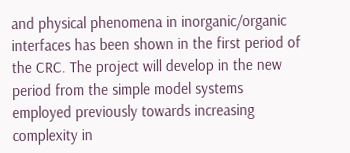and physical phenomena in inorganic/organic interfaces has been shown in the first period of the CRC. The project will develop in the new period from the simple model systems employed previously towards increasing complexity in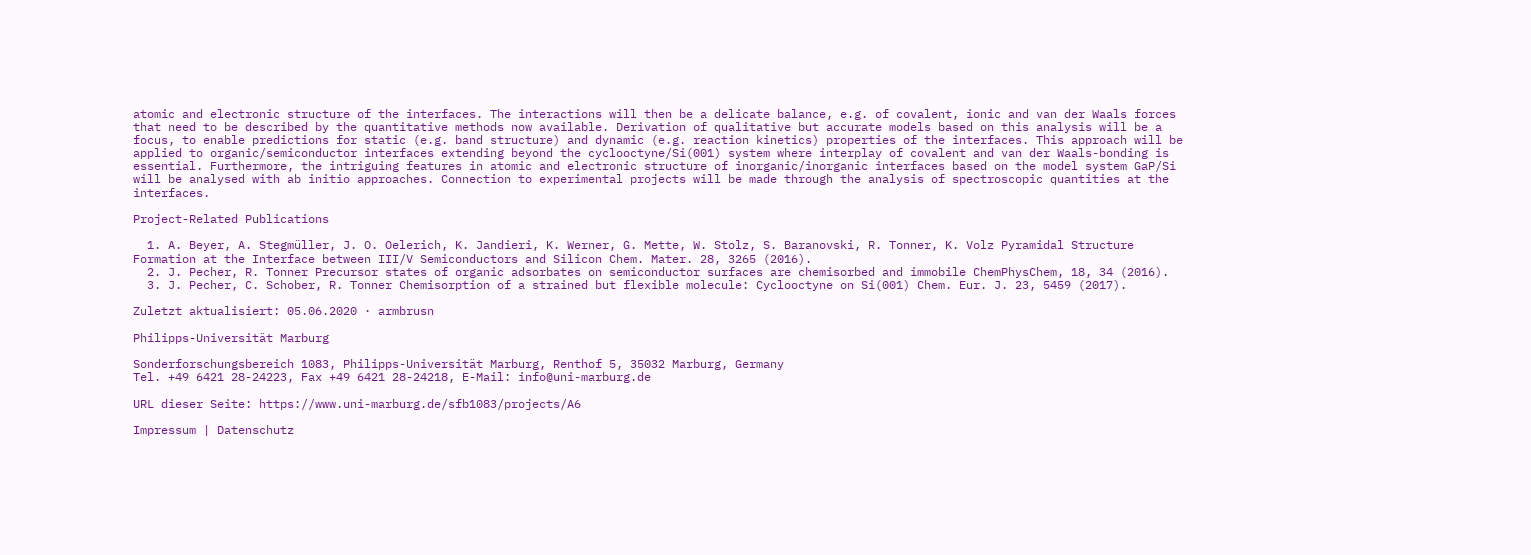atomic and electronic structure of the interfaces. The interactions will then be a delicate balance, e.g. of covalent, ionic and van der Waals forces that need to be described by the quantitative methods now available. Derivation of qualitative but accurate models based on this analysis will be a focus, to enable predictions for static (e.g. band structure) and dynamic (e.g. reaction kinetics) properties of the interfaces. This approach will be applied to organic/semiconductor interfaces extending beyond the cyclooctyne/Si(001) system where interplay of covalent and van der Waals-bonding is essential. Furthermore, the intriguing features in atomic and electronic structure of inorganic/inorganic interfaces based on the model system GaP/Si will be analysed with ab initio approaches. Connection to experimental projects will be made through the analysis of spectroscopic quantities at the interfaces.

Project-Related Publications

  1. A. Beyer, A. Stegmüller, J. O. Oelerich, K. Jandieri, K. Werner, G. Mette, W. Stolz, S. Baranovski, R. Tonner, K. Volz Pyramidal Structure Formation at the Interface between III/V Semiconductors and Silicon Chem. Mater. 28, 3265 (2016).
  2. J. Pecher, R. Tonner Precursor states of organic adsorbates on semiconductor surfaces are chemisorbed and immobile ChemPhysChem, 18, 34 (2016).
  3. J. Pecher, C. Schober, R. Tonner Chemisorption of a strained but flexible molecule: Cyclooctyne on Si(001) Chem. Eur. J. 23, 5459 (2017).

Zuletzt aktualisiert: 05.06.2020 · armbrusn

Philipps-Universität Marburg

Sonderforschungsbereich 1083, Philipps-Universität Marburg, Renthof 5, 35032 Marburg, Germany
Tel. +49 6421 28-24223, Fax +49 6421 28-24218, E-Mail: info@uni-marburg.de

URL dieser Seite: https://www.uni-marburg.de/sfb1083/projects/A6

Impressum | Datenschutz